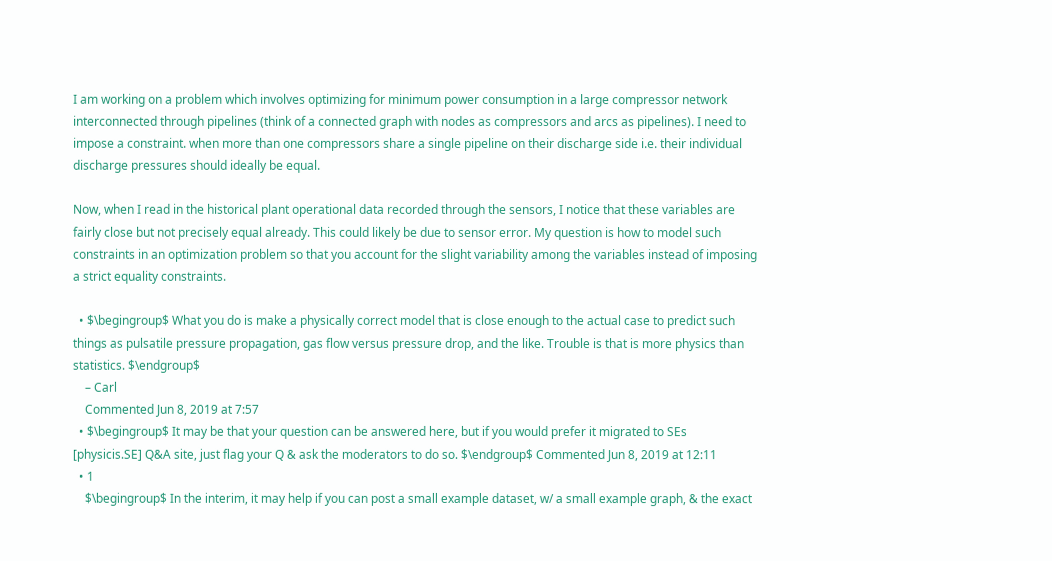I am working on a problem which involves optimizing for minimum power consumption in a large compressor network interconnected through pipelines (think of a connected graph with nodes as compressors and arcs as pipelines). I need to impose a constraint. when more than one compressors share a single pipeline on their discharge side i.e. their individual discharge pressures should ideally be equal.

Now, when I read in the historical plant operational data recorded through the sensors, I notice that these variables are fairly close but not precisely equal already. This could likely be due to sensor error. My question is how to model such constraints in an optimization problem so that you account for the slight variability among the variables instead of imposing a strict equality constraints.

  • $\begingroup$ What you do is make a physically correct model that is close enough to the actual case to predict such things as pulsatile pressure propagation, gas flow versus pressure drop, and the like. Trouble is that is more physics than statistics. $\endgroup$
    – Carl
    Commented Jun 8, 2019 at 7:57
  • $\begingroup$ It may be that your question can be answered here, but if you would prefer it migrated to SEs [physicis.SE] Q&A site, just flag your Q & ask the moderators to do so. $\endgroup$ Commented Jun 8, 2019 at 12:11
  • 1
    $\begingroup$ In the interim, it may help if you can post a small example dataset, w/ a small example graph, & the exact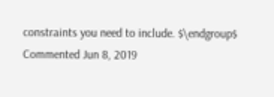constraints you need to include. $\endgroup$ Commented Jun 8, 2019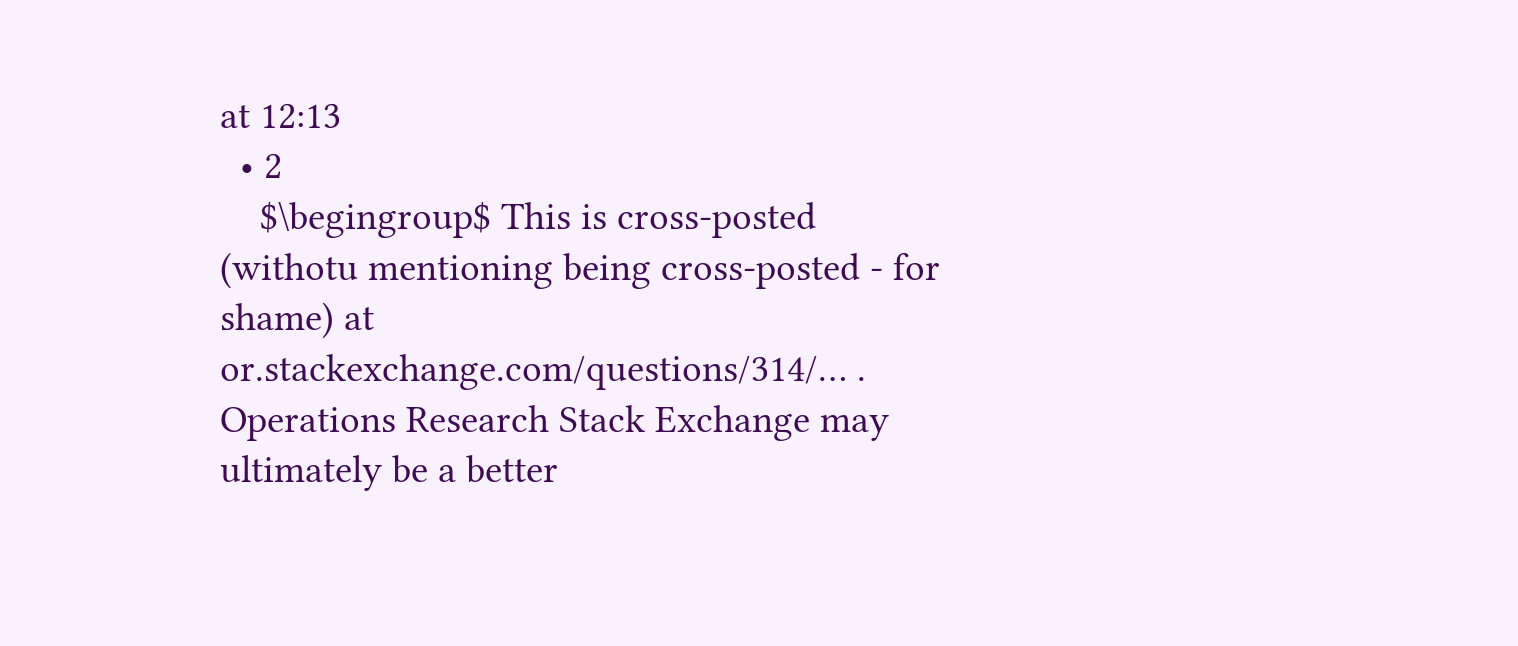at 12:13
  • 2
    $\begingroup$ This is cross-posted (withotu mentioning being cross-posted - for shame) at or.stackexchange.com/questions/314/… . Operations Research Stack Exchange may ultimately be a better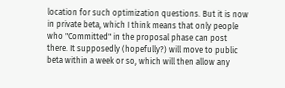location for such optimization questions. But it is now in private beta, which I think means that only people who "Committed" in the proposal phase can post there. It supposedly (hopefully?) will move to public beta within a week or so, which will then allow any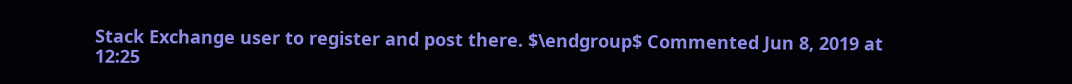Stack Exchange user to register and post there. $\endgroup$ Commented Jun 8, 2019 at 12:25